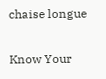chaise longue

Know Your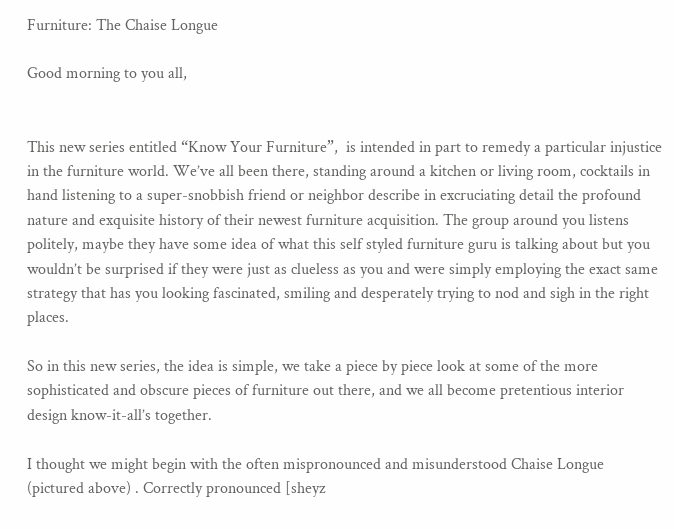Furniture: The Chaise Longue

Good morning to you all,


This new series entitled “Know Your Furniture”,  is intended in part to remedy a particular injustice in the furniture world. We’ve all been there, standing around a kitchen or living room, cocktails in hand listening to a super-snobbish friend or neighbor describe in excruciating detail the profound nature and exquisite history of their newest furniture acquisition. The group around you listens politely, maybe they have some idea of what this self styled furniture guru is talking about but you wouldn’t be surprised if they were just as clueless as you and were simply employing the exact same strategy that has you looking fascinated, smiling and desperately trying to nod and sigh in the right places.

So in this new series, the idea is simple, we take a piece by piece look at some of the more sophisticated and obscure pieces of furniture out there, and we all become pretentious interior design know-it-all’s together.

I thought we might begin with the often mispronounced and misunderstood Chaise Longue (pictured above) . Correctly pronounced [sheyz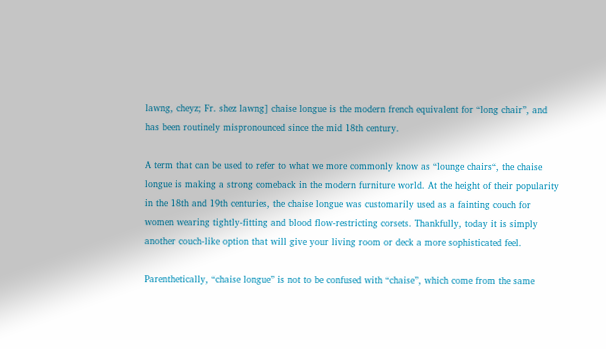lawng, cheyz; Fr. shez lawng] chaise longue is the modern french equivalent for “long chair”, and has been routinely mispronounced since the mid 18th century.

A term that can be used to refer to what we more commonly know as “lounge chairs“, the chaise longue is making a strong comeback in the modern furniture world. At the height of their popularity in the 18th and 19th centuries, the chaise longue was customarily used as a fainting couch for women wearing tightly-fitting and blood flow-restricting corsets. Thankfully, today it is simply another couch-like option that will give your living room or deck a more sophisticated feel.

Parenthetically, “chaise longue” is not to be confused with “chaise”, which come from the same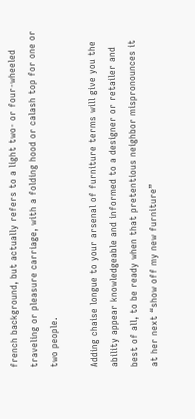french background, but actually refers to a light two- or four-wheeled traveling or pleasure carriage, with a folding hood or calash top for one or two people.

Adding chaise longue to your arsenal of furniture terms will give you the ability appear knowledgeable and informed to a designer or retailer and best of all, to be ready when that pretentious neighbor mispronounces it at her next “show off my new furniture”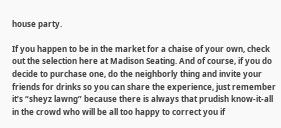house party.

If you happen to be in the market for a chaise of your own, check out the selection here at Madison Seating. And of course, if you do decide to purchase one, do the neighborly thing and invite your friends for drinks so you can share the experience, just remember it’s “sheyz lawng” because there is always that prudish know-it-all in the crowd who will be all too happy to correct you if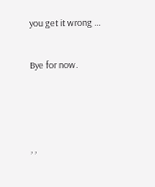you get it wrong …

Bye for now.



, ,